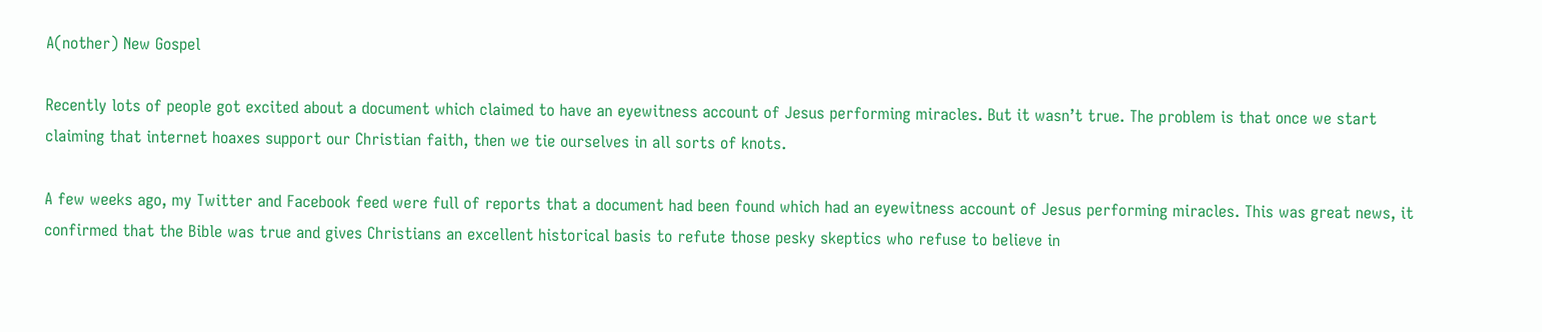A(nother) New Gospel

Recently lots of people got excited about a document which claimed to have an eyewitness account of Jesus performing miracles. But it wasn’t true. The problem is that once we start claiming that internet hoaxes support our Christian faith, then we tie ourselves in all sorts of knots.

A few weeks ago, my Twitter and Facebook feed were full of reports that a document had been found which had an eyewitness account of Jesus performing miracles. This was great news, it confirmed that the Bible was true and gives Christians an excellent historical basis to refute those pesky skeptics who refuse to believe in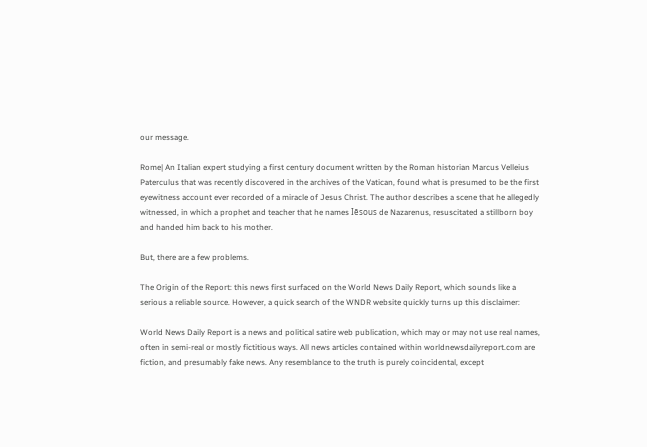our message.

Rome| An Italian expert studying a first century document written by the Roman historian Marcus Velleius Paterculus that was recently discovered in the archives of the Vatican, found what is presumed to be the first eyewitness account ever recorded of a miracle of Jesus Christ. The author describes a scene that he allegedly witnessed, in which a prophet and teacher that he names Iēsous de Nazarenus, resuscitated a stillborn boy and handed him back to his mother.

But, there are a few problems.

The Origin of the Report: this news first surfaced on the World News Daily Report, which sounds like a serious a reliable source. However, a quick search of the WNDR website quickly turns up this disclaimer:

World News Daily Report is a news and political satire web publication, which may or may not use real names, often in semi-real or mostly fictitious ways. All news articles contained within worldnewsdailyreport.com are fiction, and presumably fake news. Any resemblance to the truth is purely coincidental, except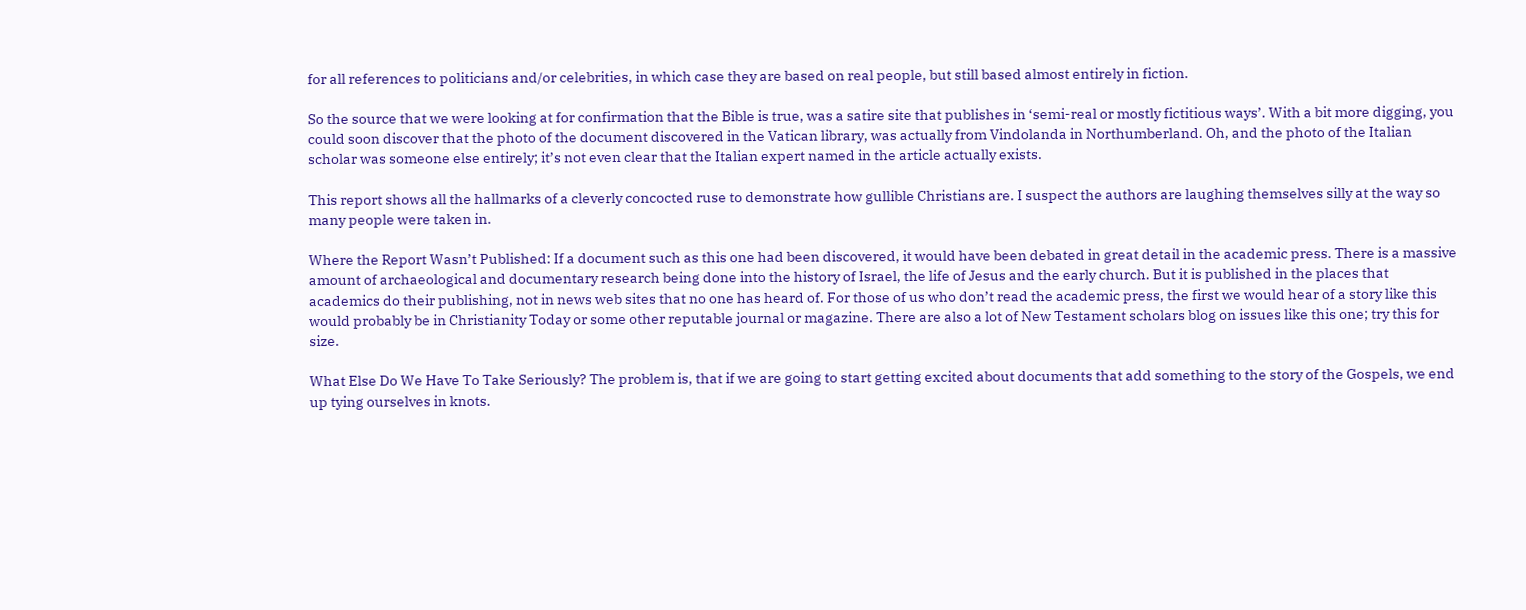for all references to politicians and/or celebrities, in which case they are based on real people, but still based almost entirely in fiction.

So the source that we were looking at for confirmation that the Bible is true, was a satire site that publishes in ‘semi-real or mostly fictitious ways’. With a bit more digging, you could soon discover that the photo of the document discovered in the Vatican library, was actually from Vindolanda in Northumberland. Oh, and the photo of the Italian scholar was someone else entirely; it’s not even clear that the Italian expert named in the article actually exists.

This report shows all the hallmarks of a cleverly concocted ruse to demonstrate how gullible Christians are. I suspect the authors are laughing themselves silly at the way so many people were taken in.

Where the Report Wasn’t Published: If a document such as this one had been discovered, it would have been debated in great detail in the academic press. There is a massive amount of archaeological and documentary research being done into the history of Israel, the life of Jesus and the early church. But it is published in the places that academics do their publishing, not in news web sites that no one has heard of. For those of us who don’t read the academic press, the first we would hear of a story like this would probably be in Christianity Today or some other reputable journal or magazine. There are also a lot of New Testament scholars blog on issues like this one; try this for size.

What Else Do We Have To Take Seriously? The problem is, that if we are going to start getting excited about documents that add something to the story of the Gospels, we end up tying ourselves in knots.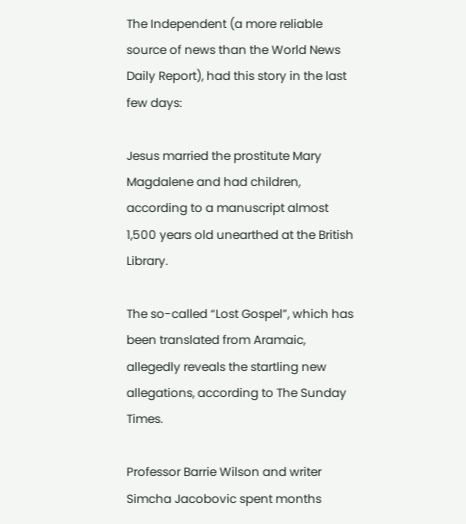The Independent (a more reliable source of news than the World News Daily Report), had this story in the last few days:

Jesus married the prostitute Mary Magdalene and had children, according to a manuscript almost 1,500 years old unearthed at the British Library.

The so-called “Lost Gospel”, which has been translated from Aramaic, allegedly reveals the startling new allegations, according to The Sunday Times.

Professor Barrie Wilson and writer Simcha Jacobovic spent months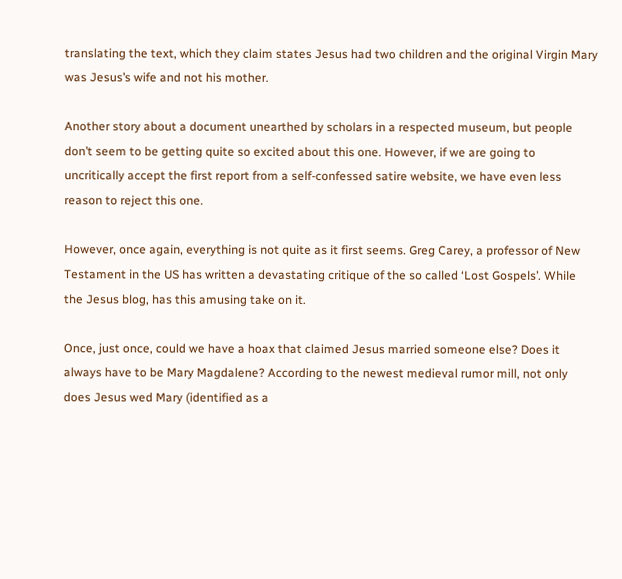translating the text, which they claim states Jesus had two children and the original Virgin Mary was Jesus’s wife and not his mother.

Another story about a document unearthed by scholars in a respected museum, but people don’t seem to be getting quite so excited about this one. However, if we are going to uncritically accept the first report from a self-confessed satire website, we have even less reason to reject this one.

However, once again, everything is not quite as it first seems. Greg Carey, a professor of New Testament in the US has written a devastating critique of the so called ‘Lost Gospels’. While the Jesus blog, has this amusing take on it.

Once, just once, could we have a hoax that claimed Jesus married someone else? Does it always have to be Mary Magdalene? According to the newest medieval rumor mill, not only does Jesus wed Mary (identified as a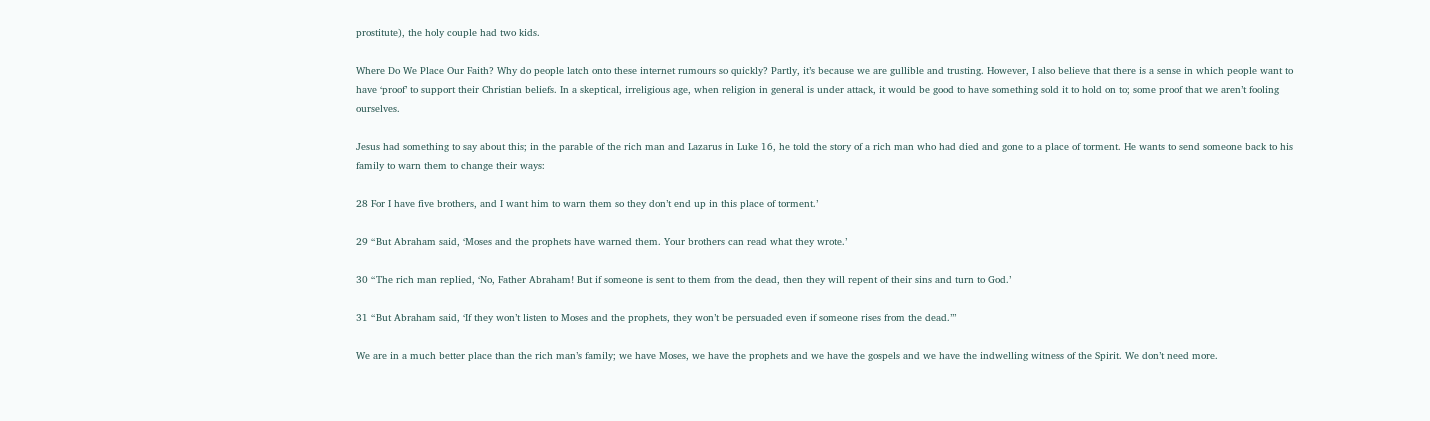prostitute), the holy couple had two kids.

Where Do We Place Our Faith? Why do people latch onto these internet rumours so quickly? Partly, it’s because we are gullible and trusting. However, I also believe that there is a sense in which people want to have ‘proof’ to support their Christian beliefs. In a skeptical, irreligious age, when religion in general is under attack, it would be good to have something sold it to hold on to; some proof that we aren’t fooling ourselves.

Jesus had something to say about this; in the parable of the rich man and Lazarus in Luke 16, he told the story of a rich man who had died and gone to a place of torment. He wants to send someone back to his family to warn them to change their ways:

28 For I have five brothers, and I want him to warn them so they don’t end up in this place of torment.’

29 “But Abraham said, ‘Moses and the prophets have warned them. Your brothers can read what they wrote.’

30 “The rich man replied, ‘No, Father Abraham! But if someone is sent to them from the dead, then they will repent of their sins and turn to God.’

31 “But Abraham said, ‘If they won’t listen to Moses and the prophets, they won’t be persuaded even if someone rises from the dead.’”

We are in a much better place than the rich man’s family; we have Moses, we have the prophets and we have the gospels and we have the indwelling witness of the Spirit. We don’t need more.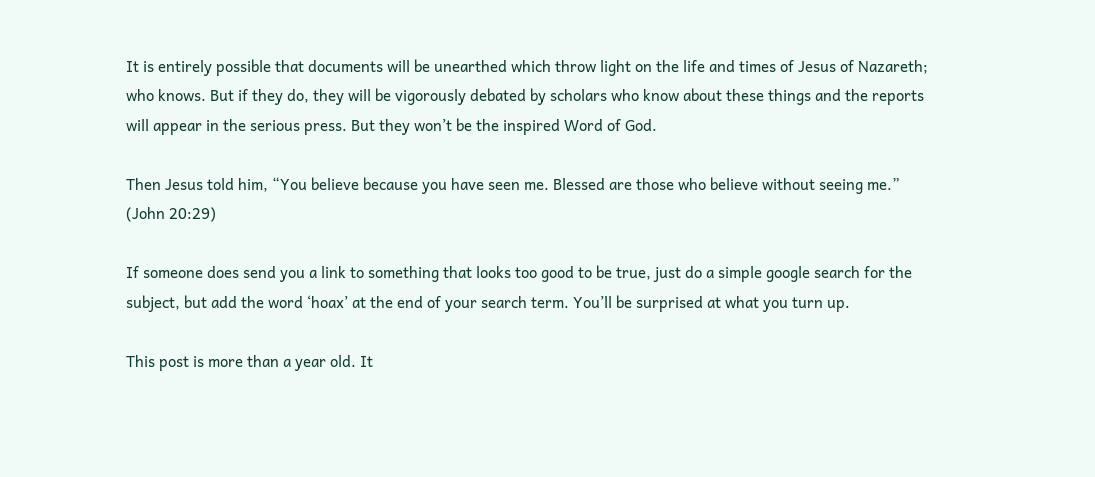It is entirely possible that documents will be unearthed which throw light on the life and times of Jesus of Nazareth; who knows. But if they do, they will be vigorously debated by scholars who know about these things and the reports will appear in the serious press. But they won’t be the inspired Word of God.

Then Jesus told him, “You believe because you have seen me. Blessed are those who believe without seeing me.” (John 20:29)

If someone does send you a link to something that looks too good to be true, just do a simple google search for the subject, but add the word ‘hoax’ at the end of your search term. You’ll be surprised at what you turn up.

This post is more than a year old. It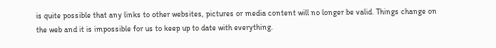is quite possible that any links to other websites, pictures or media content will no longer be valid. Things change on the web and it is impossible for us to keep up to date with everything.